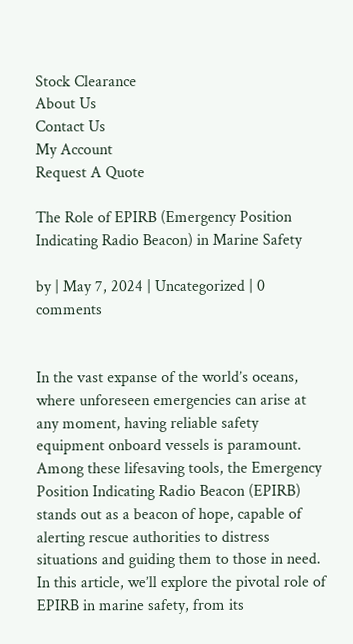Stock Clearance
About Us
Contact Us
My Account
Request A Quote

The Role of EPIRB (Emergency Position Indicating Radio Beacon) in Marine Safety

by | May 7, 2024 | Uncategorized | 0 comments


In the vast expanse of the world’s oceans, where unforeseen emergencies can arise at any moment, having reliable safety equipment onboard vessels is paramount. Among these lifesaving tools, the Emergency Position Indicating Radio Beacon (EPIRB) stands out as a beacon of hope, capable of alerting rescue authorities to distress situations and guiding them to those in need. In this article, we’ll explore the pivotal role of EPIRB in marine safety, from its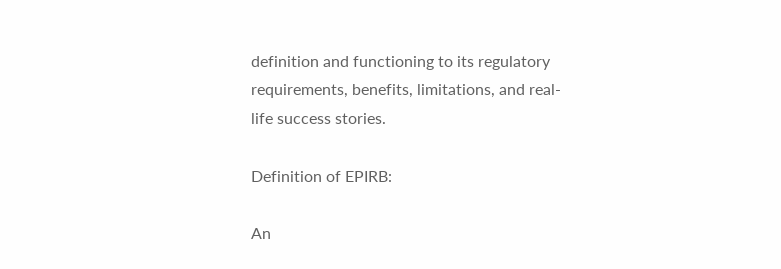definition and functioning to its regulatory requirements, benefits, limitations, and real-life success stories.

Definition of EPIRB:

An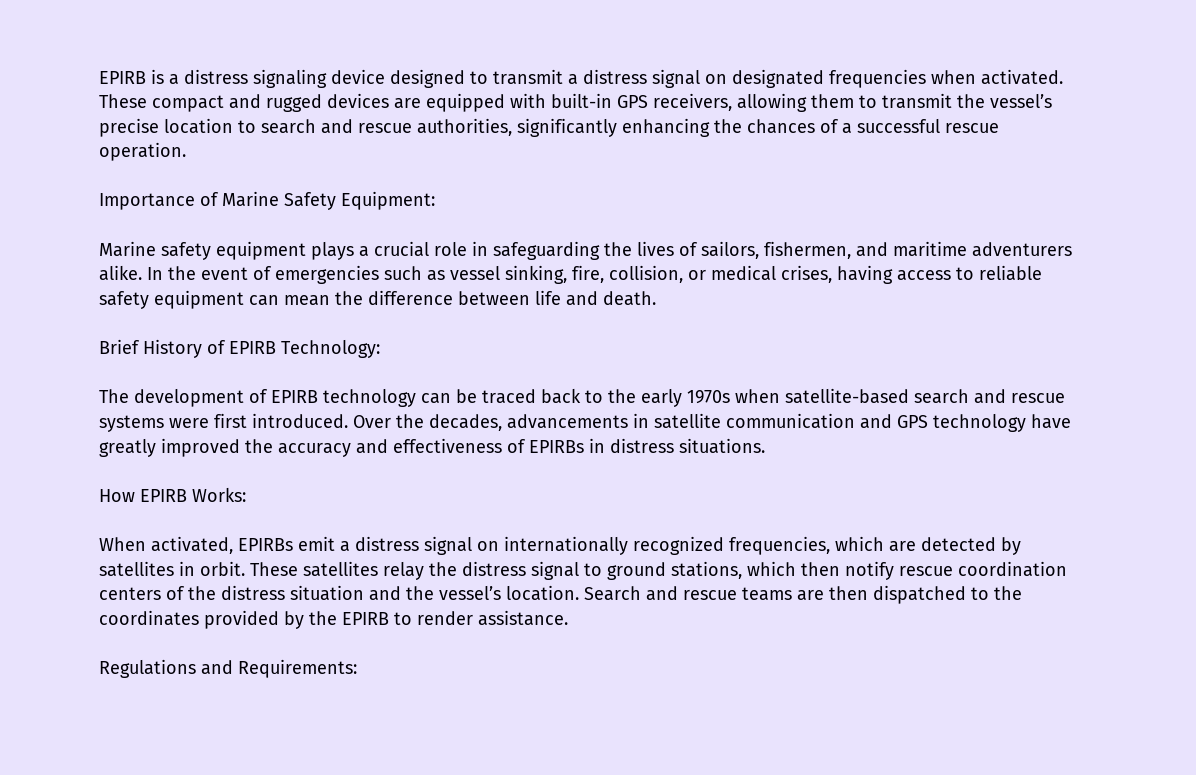EPIRB is a distress signaling device designed to transmit a distress signal on designated frequencies when activated. These compact and rugged devices are equipped with built-in GPS receivers, allowing them to transmit the vessel’s precise location to search and rescue authorities, significantly enhancing the chances of a successful rescue operation.

Importance of Marine Safety Equipment:

Marine safety equipment plays a crucial role in safeguarding the lives of sailors, fishermen, and maritime adventurers alike. In the event of emergencies such as vessel sinking, fire, collision, or medical crises, having access to reliable safety equipment can mean the difference between life and death.

Brief History of EPIRB Technology:

The development of EPIRB technology can be traced back to the early 1970s when satellite-based search and rescue systems were first introduced. Over the decades, advancements in satellite communication and GPS technology have greatly improved the accuracy and effectiveness of EPIRBs in distress situations.

How EPIRB Works:

When activated, EPIRBs emit a distress signal on internationally recognized frequencies, which are detected by satellites in orbit. These satellites relay the distress signal to ground stations, which then notify rescue coordination centers of the distress situation and the vessel’s location. Search and rescue teams are then dispatched to the coordinates provided by the EPIRB to render assistance.

Regulations and Requirements: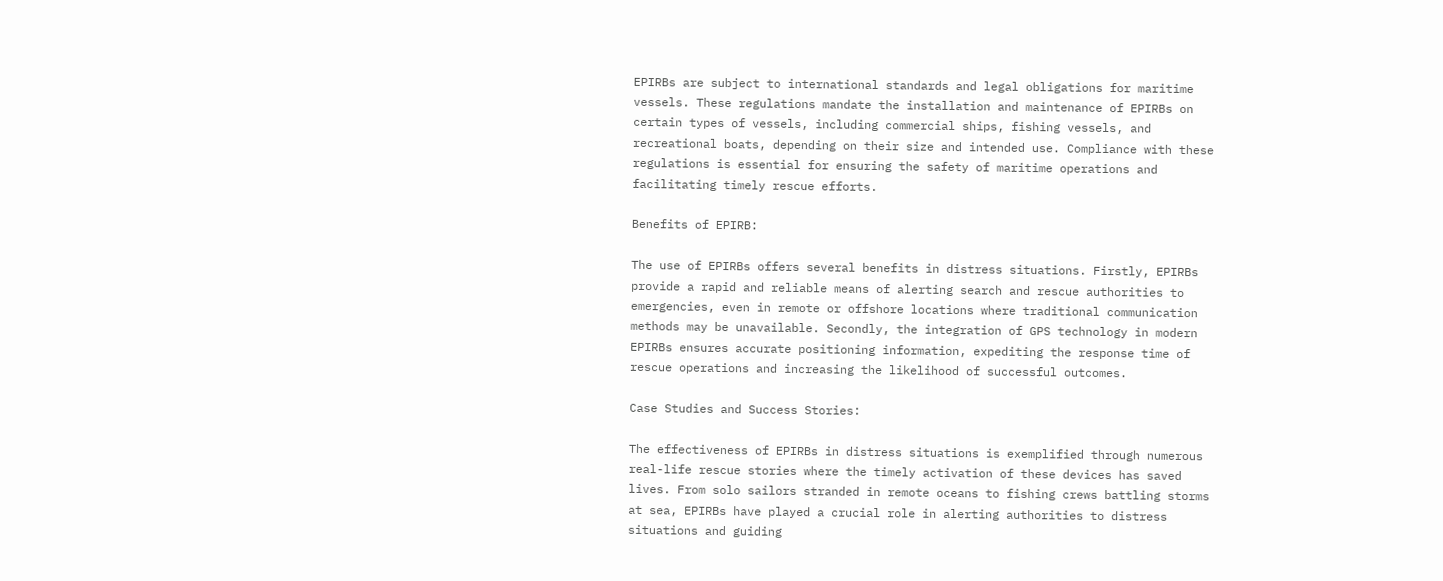EPIRBs are subject to international standards and legal obligations for maritime vessels. These regulations mandate the installation and maintenance of EPIRBs on certain types of vessels, including commercial ships, fishing vessels, and recreational boats, depending on their size and intended use. Compliance with these regulations is essential for ensuring the safety of maritime operations and facilitating timely rescue efforts.

Benefits of EPIRB:

The use of EPIRBs offers several benefits in distress situations. Firstly, EPIRBs provide a rapid and reliable means of alerting search and rescue authorities to emergencies, even in remote or offshore locations where traditional communication methods may be unavailable. Secondly, the integration of GPS technology in modern EPIRBs ensures accurate positioning information, expediting the response time of rescue operations and increasing the likelihood of successful outcomes.

Case Studies and Success Stories:

The effectiveness of EPIRBs in distress situations is exemplified through numerous real-life rescue stories where the timely activation of these devices has saved lives. From solo sailors stranded in remote oceans to fishing crews battling storms at sea, EPIRBs have played a crucial role in alerting authorities to distress situations and guiding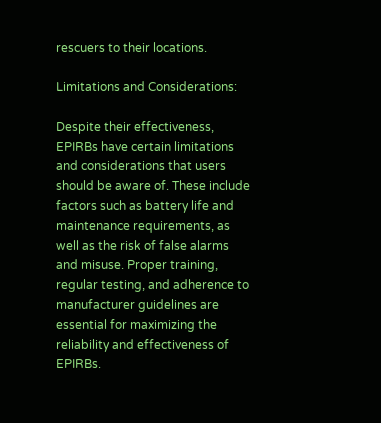rescuers to their locations.

Limitations and Considerations:

Despite their effectiveness, EPIRBs have certain limitations and considerations that users should be aware of. These include factors such as battery life and maintenance requirements, as well as the risk of false alarms and misuse. Proper training, regular testing, and adherence to manufacturer guidelines are essential for maximizing the reliability and effectiveness of EPIRBs.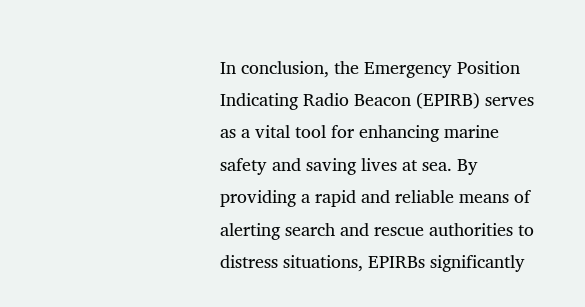In conclusion, the Emergency Position Indicating Radio Beacon (EPIRB) serves as a vital tool for enhancing marine safety and saving lives at sea. By providing a rapid and reliable means of alerting search and rescue authorities to distress situations, EPIRBs significantly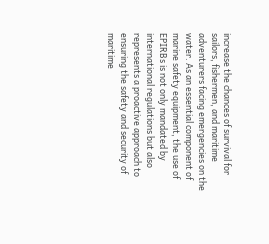increase the chances of survival for sailors, fishermen, and maritime adventurers facing emergencies on the water. As an essential component of marine safety equipment, the use of EPIRBs is not only mandated by international regulations but also represents a proactive approach to ensuring the safety and security of maritime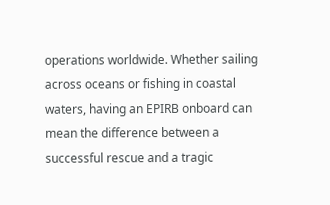operations worldwide. Whether sailing across oceans or fishing in coastal waters, having an EPIRB onboard can mean the difference between a successful rescue and a tragic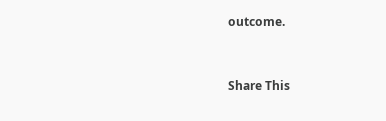outcome.


Share This